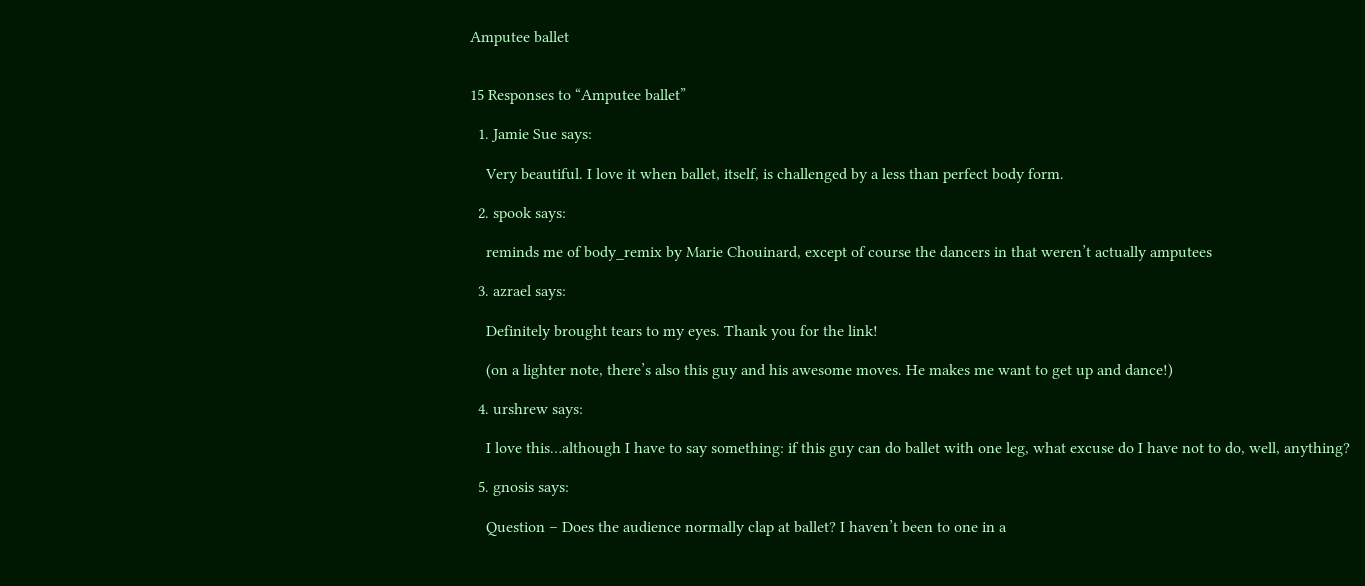Amputee ballet


15 Responses to “Amputee ballet”

  1. Jamie Sue says:

    Very beautiful. I love it when ballet, itself, is challenged by a less than perfect body form.

  2. spook says:

    reminds me of body_remix by Marie Chouinard, except of course the dancers in that weren’t actually amputees

  3. azrael says:

    Definitely brought tears to my eyes. Thank you for the link!

    (on a lighter note, there’s also this guy and his awesome moves. He makes me want to get up and dance!)

  4. urshrew says:

    I love this…although I have to say something: if this guy can do ballet with one leg, what excuse do I have not to do, well, anything?

  5. gnosis says:

    Question – Does the audience normally clap at ballet? I haven’t been to one in a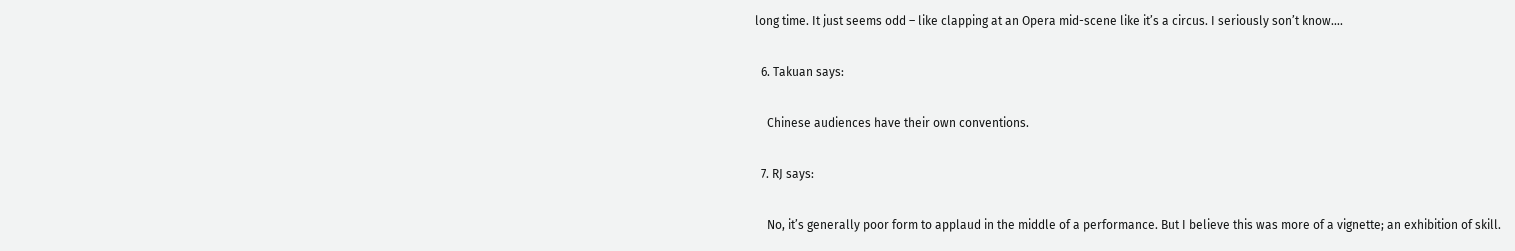long time. It just seems odd – like clapping at an Opera mid-scene like it’s a circus. I seriously son’t know….

  6. Takuan says:

    Chinese audiences have their own conventions.

  7. RJ says:

    No, it’s generally poor form to applaud in the middle of a performance. But I believe this was more of a vignette; an exhibition of skill.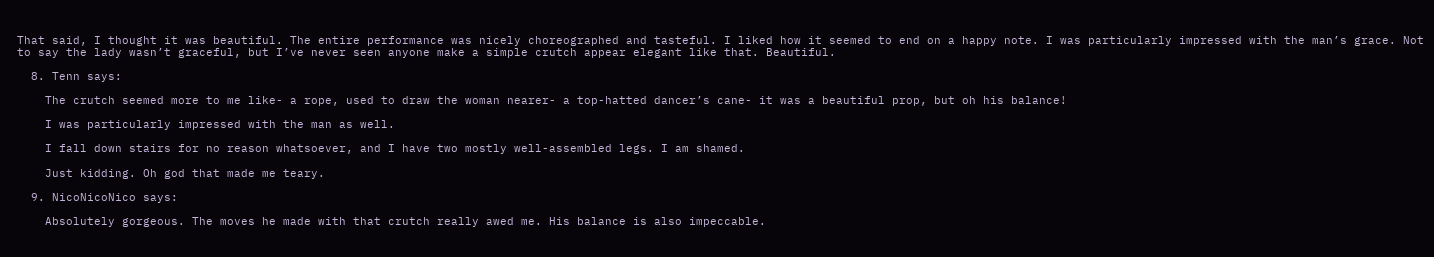That said, I thought it was beautiful. The entire performance was nicely choreographed and tasteful. I liked how it seemed to end on a happy note. I was particularly impressed with the man’s grace. Not to say the lady wasn’t graceful, but I’ve never seen anyone make a simple crutch appear elegant like that. Beautiful.

  8. Tenn says:

    The crutch seemed more to me like- a rope, used to draw the woman nearer- a top-hatted dancer’s cane- it was a beautiful prop, but oh his balance!

    I was particularly impressed with the man as well.

    I fall down stairs for no reason whatsoever, and I have two mostly well-assembled legs. I am shamed.

    Just kidding. Oh god that made me teary.

  9. NicoNicoNico says:

    Absolutely gorgeous. The moves he made with that crutch really awed me. His balance is also impeccable.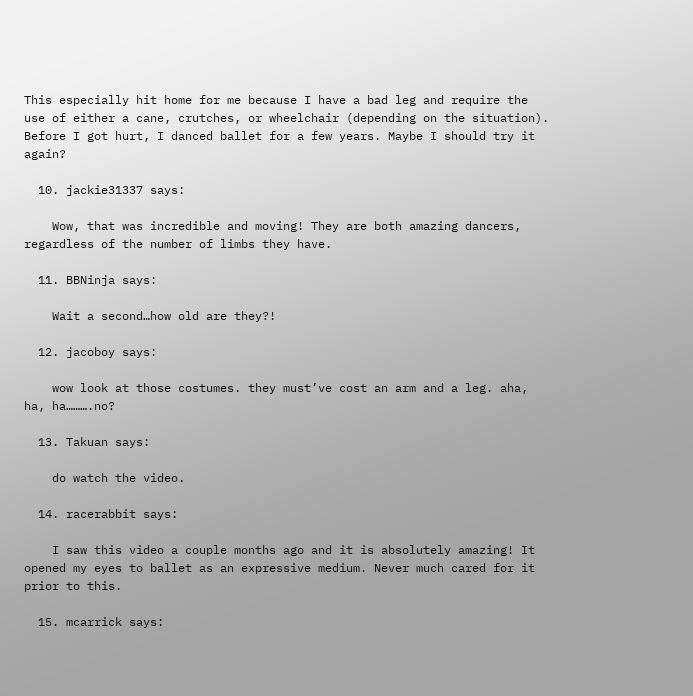This especially hit home for me because I have a bad leg and require the use of either a cane, crutches, or wheelchair (depending on the situation). Before I got hurt, I danced ballet for a few years. Maybe I should try it again?

  10. jackie31337 says:

    Wow, that was incredible and moving! They are both amazing dancers, regardless of the number of limbs they have.

  11. BBNinja says:

    Wait a second…how old are they?!

  12. jacoboy says:

    wow look at those costumes. they must’ve cost an arm and a leg. aha, ha, ha……….no?

  13. Takuan says:

    do watch the video.

  14. racerabbit says:

    I saw this video a couple months ago and it is absolutely amazing! It opened my eyes to ballet as an expressive medium. Never much cared for it prior to this.

  15. mcarrick says: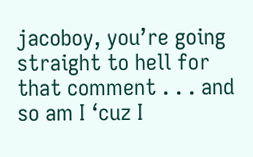jacoboy, you’re going straight to hell for that comment . . . and so am I ‘cuz I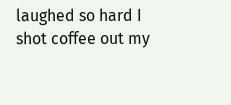laughed so hard I shot coffee out my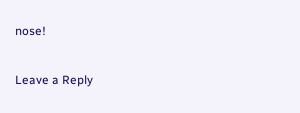nose!

Leave a Reply